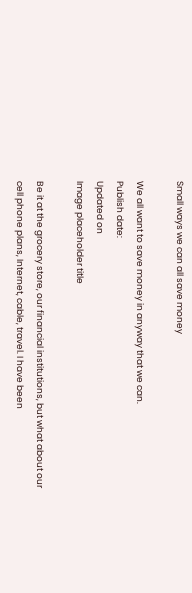Small ways we can all save money

We all want to save money in anyway that we can.
Publish date:
Updated on
Image placeholder title

Be it at the grocery store, our financial institutions, but what about our cell phone plans, Internet, cable, travel. I have been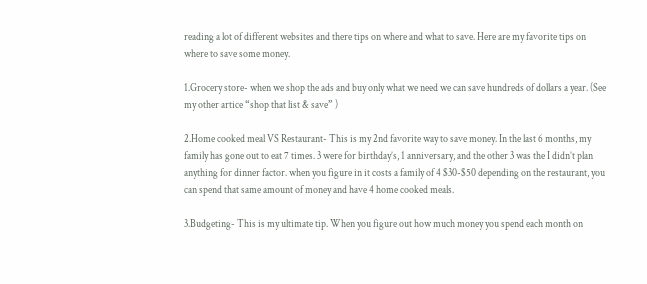reading a lot of different websites and there tips on where and what to save. Here are my favorite tips on where to save some money.

1.Grocery store- when we shop the ads and buy only what we need we can save hundreds of dollars a year. (See my other artice “shop that list & save” )

2.Home cooked meal VS Restaurant- This is my 2nd favorite way to save money. In the last 6 months, my family has gone out to eat 7 times. 3 were for birthday’s, 1 anniversary, and the other 3 was the I didn’t plan anything for dinner factor. when you figure in it costs a family of 4 $30-$50 depending on the restaurant, you can spend that same amount of money and have 4 home cooked meals.

3.Budgeting- This is my ultimate tip. When you figure out how much money you spend each month on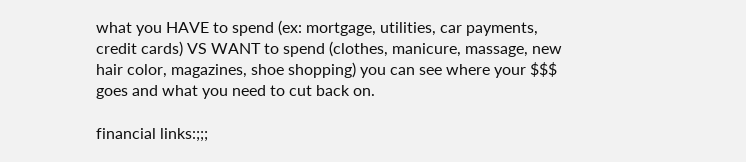what you HAVE to spend (ex: mortgage, utilities, car payments, credit cards) VS WANT to spend (clothes, manicure, massage, new hair color, magazines, shoe shopping) you can see where your $$$ goes and what you need to cut back on.

financial links:;;;